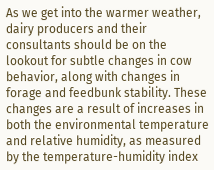As we get into the warmer weather, dairy producers and their consultants should be on the lookout for subtle changes in cow behavior, along with changes in forage and feedbunk stability. These changes are a result of increases in both the environmental temperature and relative humidity, as measured by the temperature-humidity index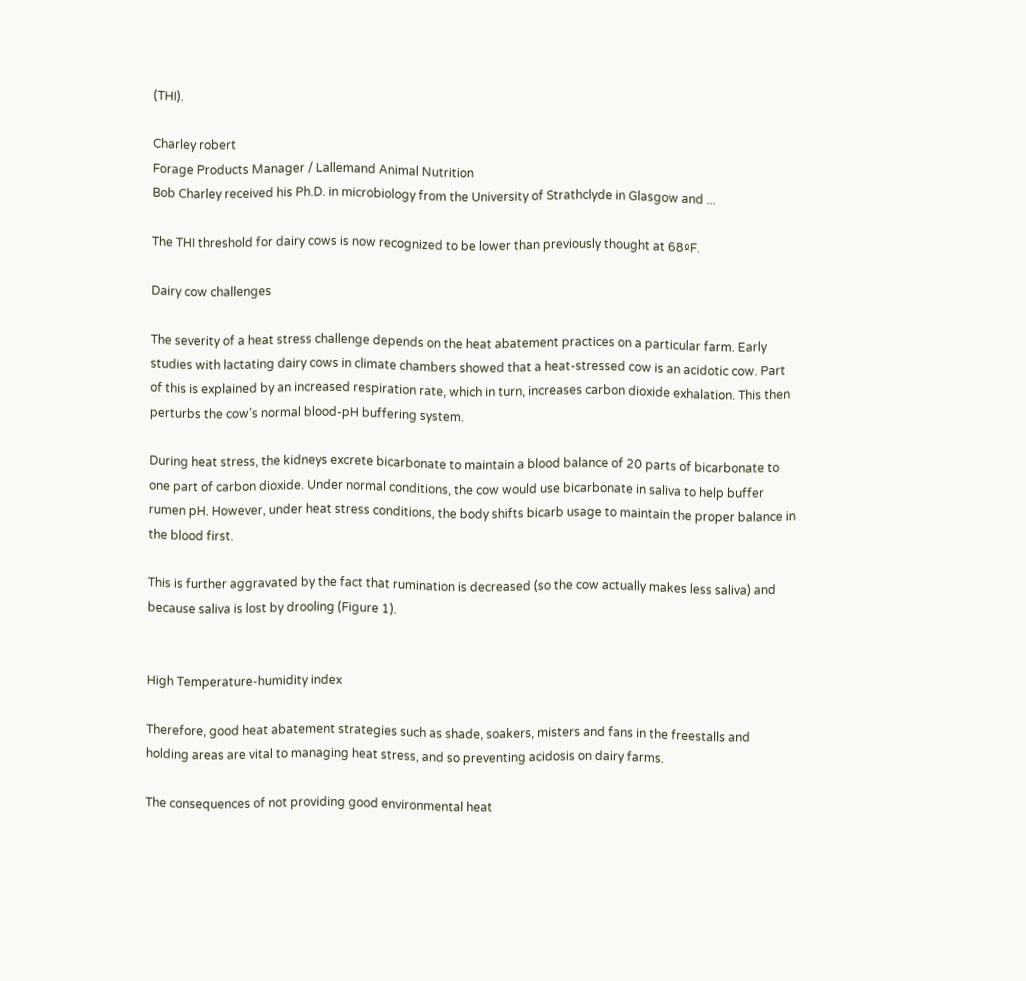(THI).

Charley robert
Forage Products Manager / Lallemand Animal Nutrition
Bob Charley received his Ph.D. in microbiology from the University of Strathclyde in Glasgow and ...

The THI threshold for dairy cows is now recognized to be lower than previously thought at 68ºF.

Dairy cow challenges

The severity of a heat stress challenge depends on the heat abatement practices on a particular farm. Early studies with lactating dairy cows in climate chambers showed that a heat-stressed cow is an acidotic cow. Part of this is explained by an increased respiration rate, which in turn, increases carbon dioxide exhalation. This then perturbs the cow’s normal blood-pH buffering system.

During heat stress, the kidneys excrete bicarbonate to maintain a blood balance of 20 parts of bicarbonate to one part of carbon dioxide. Under normal conditions, the cow would use bicarbonate in saliva to help buffer rumen pH. However, under heat stress conditions, the body shifts bicarb usage to maintain the proper balance in the blood first.

This is further aggravated by the fact that rumination is decreased (so the cow actually makes less saliva) and because saliva is lost by drooling (Figure 1).


High Temperature-humidity index

Therefore, good heat abatement strategies such as shade, soakers, misters and fans in the freestalls and holding areas are vital to managing heat stress, and so preventing acidosis on dairy farms.

The consequences of not providing good environmental heat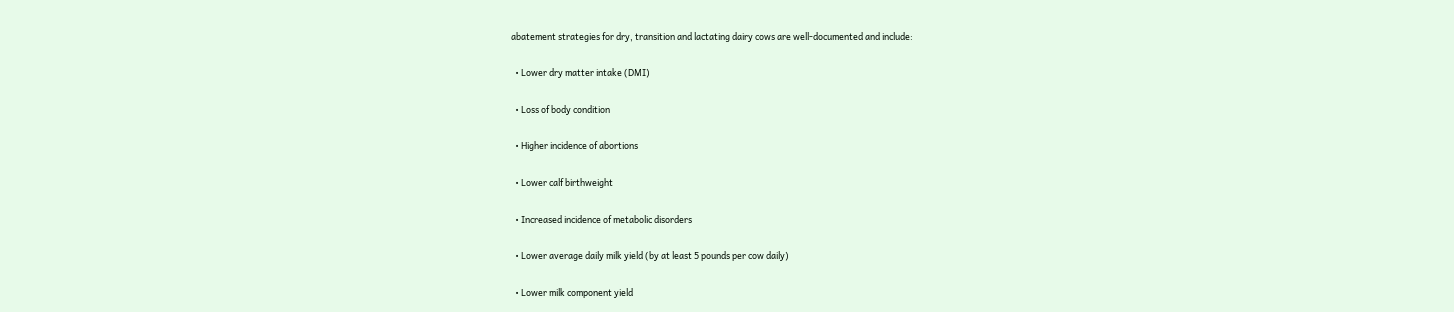abatement strategies for dry, transition and lactating dairy cows are well-documented and include:

  • Lower dry matter intake (DMI)

  • Loss of body condition

  • Higher incidence of abortions

  • Lower calf birthweight

  • Increased incidence of metabolic disorders

  • Lower average daily milk yield (by at least 5 pounds per cow daily)

  • Lower milk component yield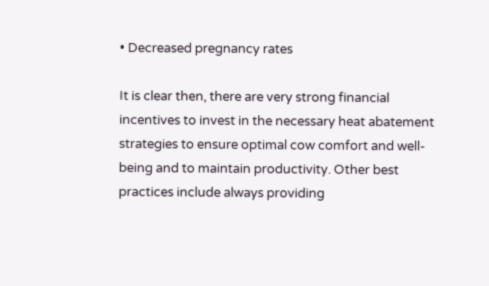• Decreased pregnancy rates

It is clear then, there are very strong financial incentives to invest in the necessary heat abatement strategies to ensure optimal cow comfort and well-being and to maintain productivity. Other best practices include always providing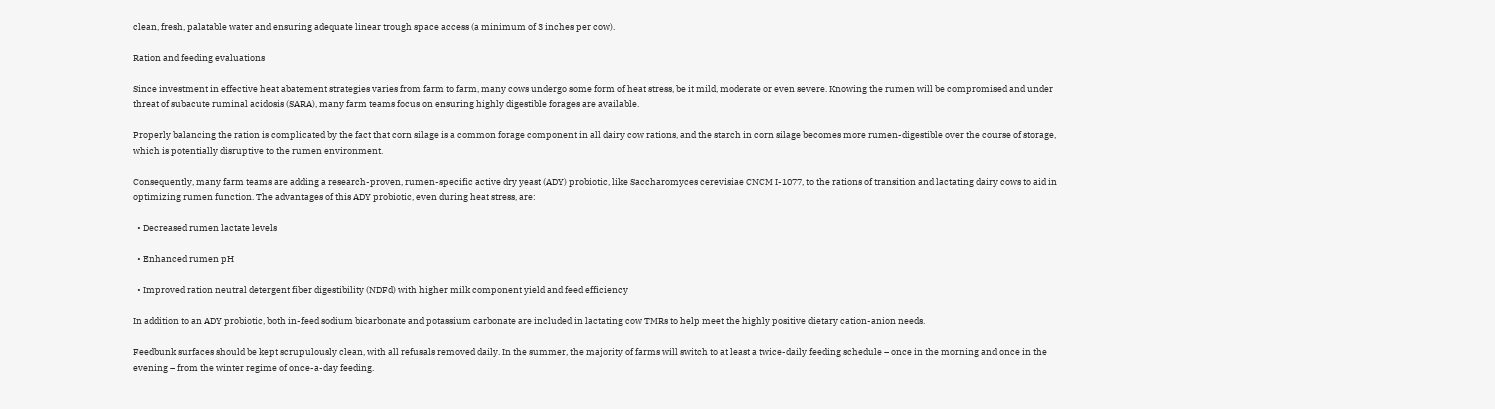clean, fresh, palatable water and ensuring adequate linear trough space access (a minimum of 3 inches per cow).

Ration and feeding evaluations

Since investment in effective heat abatement strategies varies from farm to farm, many cows undergo some form of heat stress, be it mild, moderate or even severe. Knowing the rumen will be compromised and under threat of subacute ruminal acidosis (SARA), many farm teams focus on ensuring highly digestible forages are available.

Properly balancing the ration is complicated by the fact that corn silage is a common forage component in all dairy cow rations, and the starch in corn silage becomes more rumen-digestible over the course of storage, which is potentially disruptive to the rumen environment.

Consequently, many farm teams are adding a research-proven, rumen-specific active dry yeast (ADY) probiotic, like Saccharomyces cerevisiae CNCM I-1077, to the rations of transition and lactating dairy cows to aid in optimizing rumen function. The advantages of this ADY probiotic, even during heat stress, are:

  • Decreased rumen lactate levels

  • Enhanced rumen pH

  • Improved ration neutral detergent fiber digestibility (NDFd) with higher milk component yield and feed efficiency

In addition to an ADY probiotic, both in-feed sodium bicarbonate and potassium carbonate are included in lactating cow TMRs to help meet the highly positive dietary cation-anion needs.

Feedbunk surfaces should be kept scrupulously clean, with all refusals removed daily. In the summer, the majority of farms will switch to at least a twice-daily feeding schedule – once in the morning and once in the evening – from the winter regime of once-a-day feeding.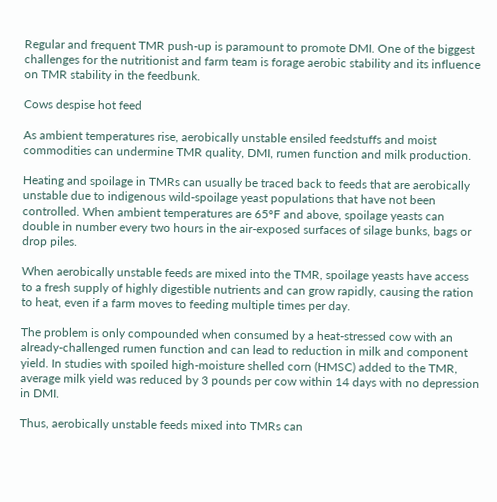Regular and frequent TMR push-up is paramount to promote DMI. One of the biggest challenges for the nutritionist and farm team is forage aerobic stability and its influence on TMR stability in the feedbunk.

Cows despise hot feed

As ambient temperatures rise, aerobically unstable ensiled feedstuffs and moist commodities can undermine TMR quality, DMI, rumen function and milk production.

Heating and spoilage in TMRs can usually be traced back to feeds that are aerobically unstable due to indigenous wild-spoilage yeast populations that have not been controlled. When ambient temperatures are 65ºF and above, spoilage yeasts can double in number every two hours in the air-exposed surfaces of silage bunks, bags or drop piles.

When aerobically unstable feeds are mixed into the TMR, spoilage yeasts have access to a fresh supply of highly digestible nutrients and can grow rapidly, causing the ration to heat, even if a farm moves to feeding multiple times per day.

The problem is only compounded when consumed by a heat-stressed cow with an already-challenged rumen function and can lead to reduction in milk and component yield. In studies with spoiled high-moisture shelled corn (HMSC) added to the TMR, average milk yield was reduced by 3 pounds per cow within 14 days with no depression in DMI.

Thus, aerobically unstable feeds mixed into TMRs can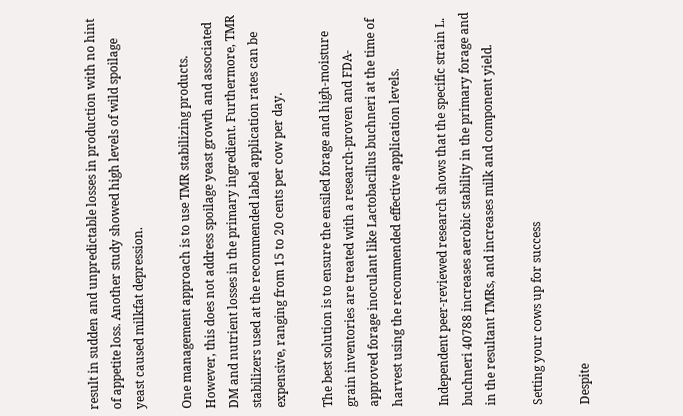result in sudden and unpredictable losses in production with no hint of appetite loss. Another study showed high levels of wild spoilage yeast caused milkfat depression.

One management approach is to use TMR stabilizing products. However, this does not address spoilage yeast growth and associated DM and nutrient losses in the primary ingredient. Furthermore, TMR stabilizers used at the recommended label application rates can be expensive, ranging from 15 to 20 cents per cow per day.

The best solution is to ensure the ensiled forage and high-moisture grain inventories are treated with a research-proven and FDA-approved forage inoculant like Lactobacillus buchneri at the time of harvest using the recommended effective application levels.

Independent peer-reviewed research shows that the specific strain L. buchneri 40788 increases aerobic stability in the primary forage and in the resultant TMRs, and increases milk and component yield.

Setting your cows up for success

Despite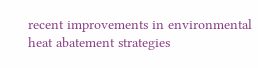recent improvements in environmental heat abatement strategies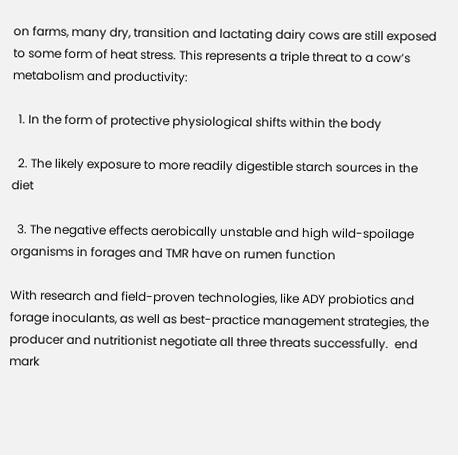on farms, many dry, transition and lactating dairy cows are still exposed to some form of heat stress. This represents a triple threat to a cow’s metabolism and productivity:

  1. In the form of protective physiological shifts within the body

  2. The likely exposure to more readily digestible starch sources in the diet

  3. The negative effects aerobically unstable and high wild-spoilage organisms in forages and TMR have on rumen function

With research and field-proven technologies, like ADY probiotics and forage inoculants, as well as best-practice management strategies, the producer and nutritionist negotiate all three threats successfully.  end mark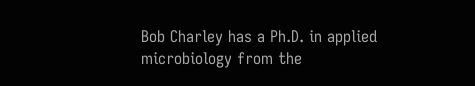Bob Charley has a Ph.D. in applied microbiology from the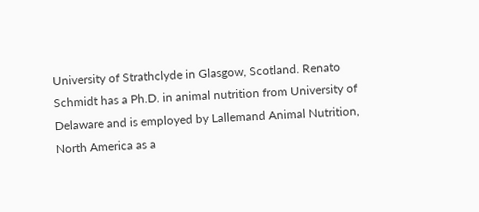University of Strathclyde in Glasgow, Scotland. Renato Schmidt has a Ph.D. in animal nutrition from University of Delaware and is employed by Lallemand Animal Nutrition, North America as a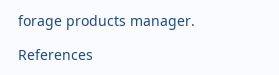forage products manager.

References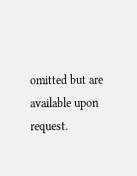omitted but are available upon request.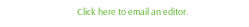Click here to email an editor.